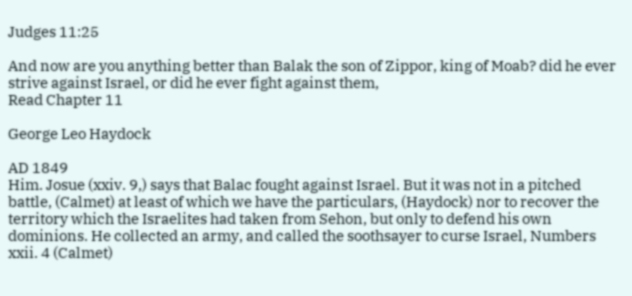Judges 11:25

And now are you anything better than Balak the son of Zippor, king of Moab? did he ever strive against Israel, or did he ever fight against them,
Read Chapter 11

George Leo Haydock

AD 1849
Him. Josue (xxiv. 9,) says that Balac fought against Israel. But it was not in a pitched battle, (Calmet) at least of which we have the particulars, (Haydock) nor to recover the territory which the Israelites had taken from Sehon, but only to defend his own dominions. He collected an army, and called the soothsayer to curse Israel, Numbers xxii. 4 (Calmet)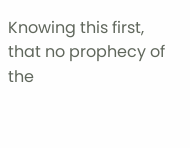Knowing this first, that no prophecy of the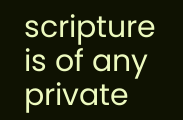scripture is of any private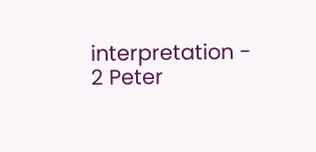interpretation - 2 Peter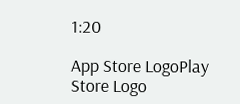1:20

App Store LogoPlay Store Logo